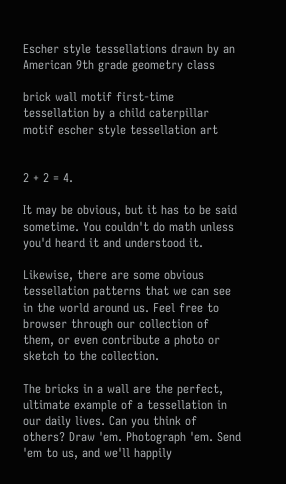Escher style tessellations drawn by an American 9th grade geometry class

brick wall motif first-time tessellation by a child caterpillar motif escher style tessellation art


2 + 2 = 4.

It may be obvious, but it has to be said sometime. You couldn't do math unless you'd heard it and understood it.

Likewise, there are some obvious tessellation patterns that we can see in the world around us. Feel free to browser through our collection of them, or even contribute a photo or sketch to the collection.

The bricks in a wall are the perfect, ultimate example of a tessellation in our daily lives. Can you think of others? Draw 'em. Photograph 'em. Send 'em to us, and we'll happily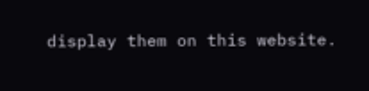display them on this website.